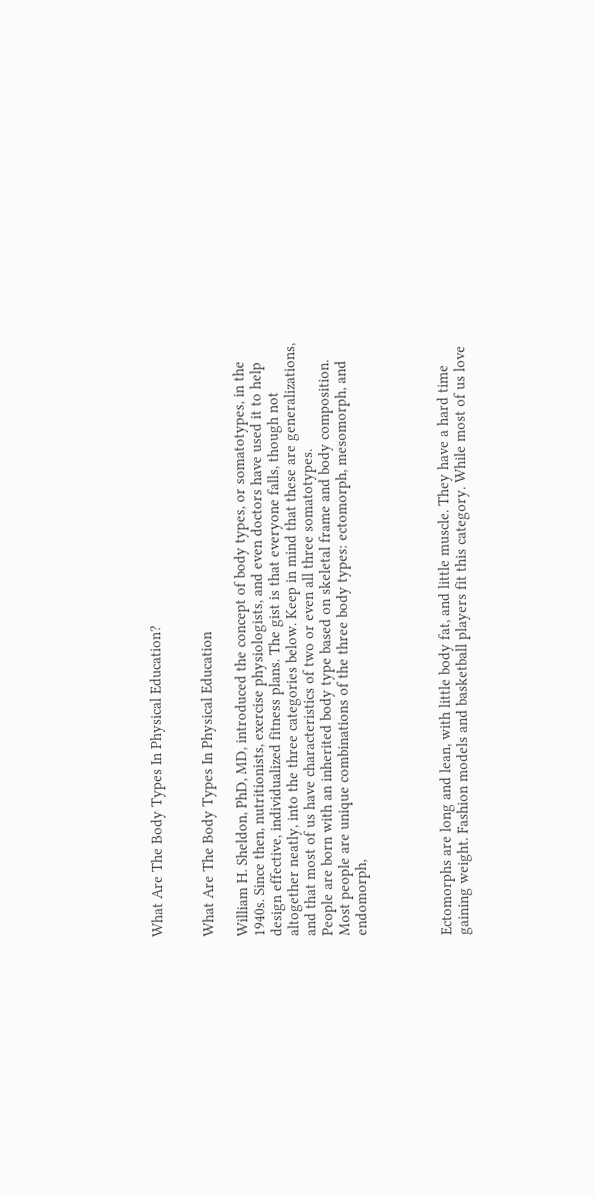What Are The Body Types In Physical Education?


What Are The Body Types In Physical Education

William H. Sheldon, PhD, MD, introduced the concept of body types, or somatotypes, in the 1940s. Since then, nutritionists, exercise physiologists, and even doctors have used it to help design effective, individualized fitness plans. The gist is that everyone falls, though not altogether neatly, into the three categories below. Keep in mind that these are generalizations, and that most of us have characteristics of two or even all three somatotypes.
People are born with an inherited body type based on skeletal frame and body composition. Most people are unique combinations of the three body types: ectomorph, mesomorph, and endomorph,




Ectomorphs are long and lean, with little body fat, and little muscle. They have a hard time gaining weight. Fashion models and basketball players fit this category. While most of us love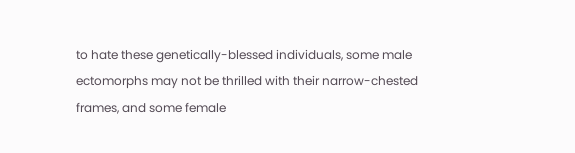to hate these genetically-blessed individuals, some male ectomorphs may not be thrilled with their narrow-chested frames, and some female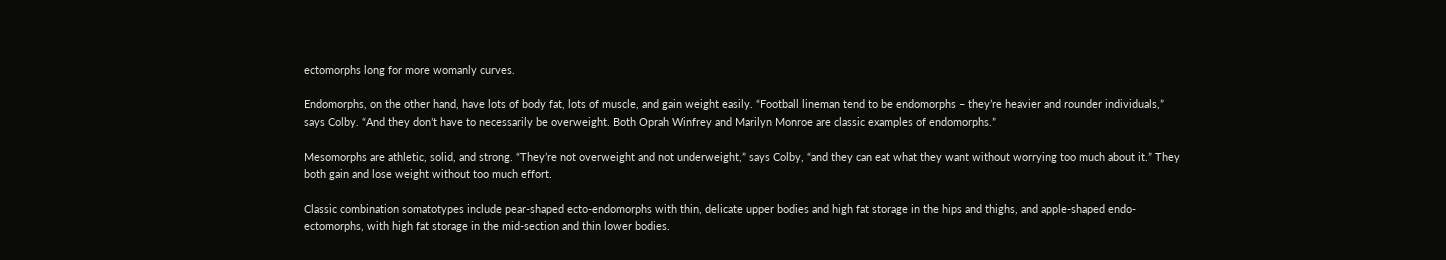ectomorphs long for more womanly curves.

Endomorphs, on the other hand, have lots of body fat, lots of muscle, and gain weight easily. “Football lineman tend to be endomorphs – they’re heavier and rounder individuals,” says Colby. “And they don’t have to necessarily be overweight. Both Oprah Winfrey and Marilyn Monroe are classic examples of endomorphs.”

Mesomorphs are athletic, solid, and strong. “They’re not overweight and not underweight,” says Colby, “and they can eat what they want without worrying too much about it.” They both gain and lose weight without too much effort.

Classic combination somatotypes include pear-shaped ecto-endomorphs with thin, delicate upper bodies and high fat storage in the hips and thighs, and apple-shaped endo-ectomorphs, with high fat storage in the mid-section and thin lower bodies.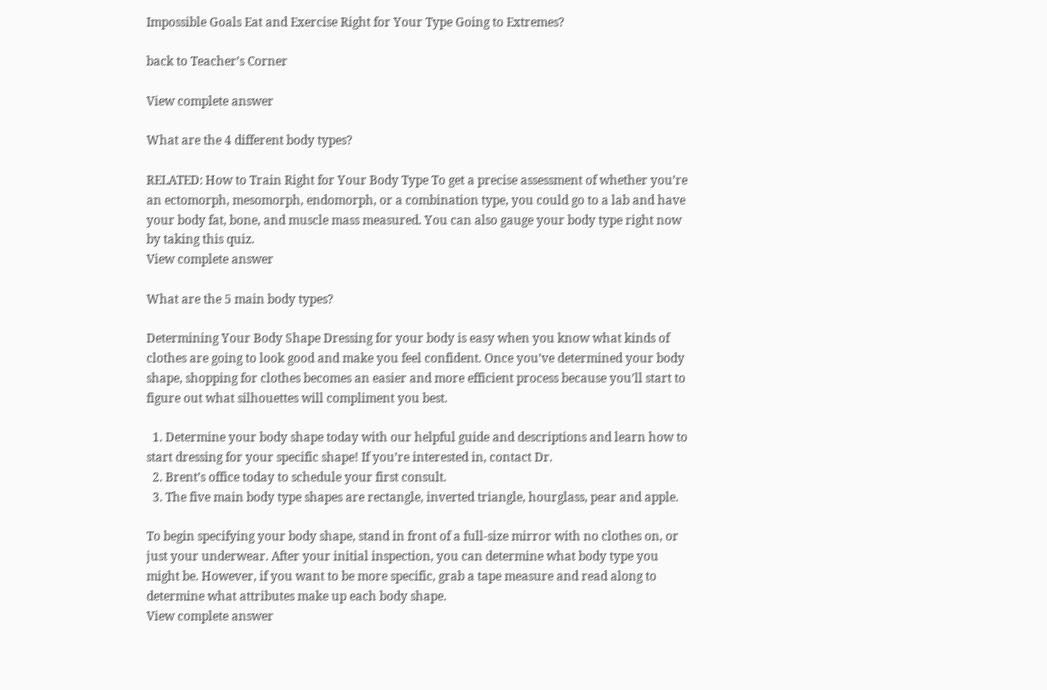Impossible Goals Eat and Exercise Right for Your Type Going to Extremes?

back to Teacher’s Corner

View complete answer

What are the 4 different body types?

RELATED: How to Train Right for Your Body Type To get a precise assessment of whether you’re an ectomorph, mesomorph, endomorph, or a combination type, you could go to a lab and have your body fat, bone, and muscle mass measured. You can also gauge your body type right now by taking this quiz.
View complete answer

What are the 5 main body types?

Determining Your Body Shape Dressing for your body is easy when you know what kinds of clothes are going to look good and make you feel confident. Once you’ve determined your body shape, shopping for clothes becomes an easier and more efficient process because you’ll start to figure out what silhouettes will compliment you best.

  1. Determine your body shape today with our helpful guide and descriptions and learn how to start dressing for your specific shape! If you’re interested in, contact Dr.
  2. Brent’s office today to schedule your first consult.
  3. The five main body type shapes are rectangle, inverted triangle, hourglass, pear and apple.

To begin specifying your body shape, stand in front of a full-size mirror with no clothes on, or just your underwear. After your initial inspection, you can determine what body type you might be. However, if you want to be more specific, grab a tape measure and read along to determine what attributes make up each body shape.
View complete answer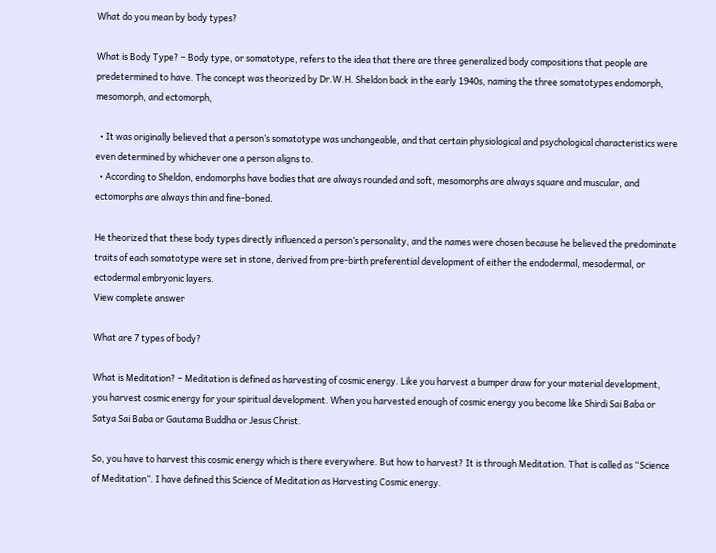What do you mean by body types?

What is Body Type? – Body type, or somatotype, refers to the idea that there are three generalized body compositions that people are predetermined to have. The concept was theorized by Dr.W.H. Sheldon back in the early 1940s, naming the three somatotypes endomorph, mesomorph, and ectomorph,

  • It was originally believed that a person’s somatotype was unchangeable, and that certain physiological and psychological characteristics were even determined by whichever one a person aligns to.
  • According to Sheldon, endomorphs have bodies that are always rounded and soft, mesomorphs are always square and muscular, and ectomorphs are always thin and fine-boned.

He theorized that these body types directly influenced a person’s personality, and the names were chosen because he believed the predominate traits of each somatotype were set in stone, derived from pre-birth preferential development of either the endodermal, mesodermal, or ectodermal embryonic layers.
View complete answer

What are 7 types of body?

What is Meditation? – Meditation is defined as harvesting of cosmic energy. Like you harvest a bumper draw for your material development, you harvest cosmic energy for your spiritual development. When you harvested enough of cosmic energy you become like Shirdi Sai Baba or Satya Sai Baba or Gautama Buddha or Jesus Christ.

So, you have to harvest this cosmic energy which is there everywhere. But how to harvest? It is through Meditation. That is called as “Science of Meditation”. I have defined this Science of Meditation as Harvesting Cosmic energy.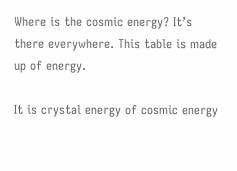Where is the cosmic energy? It’s there everywhere. This table is made up of energy.

It is crystal energy of cosmic energy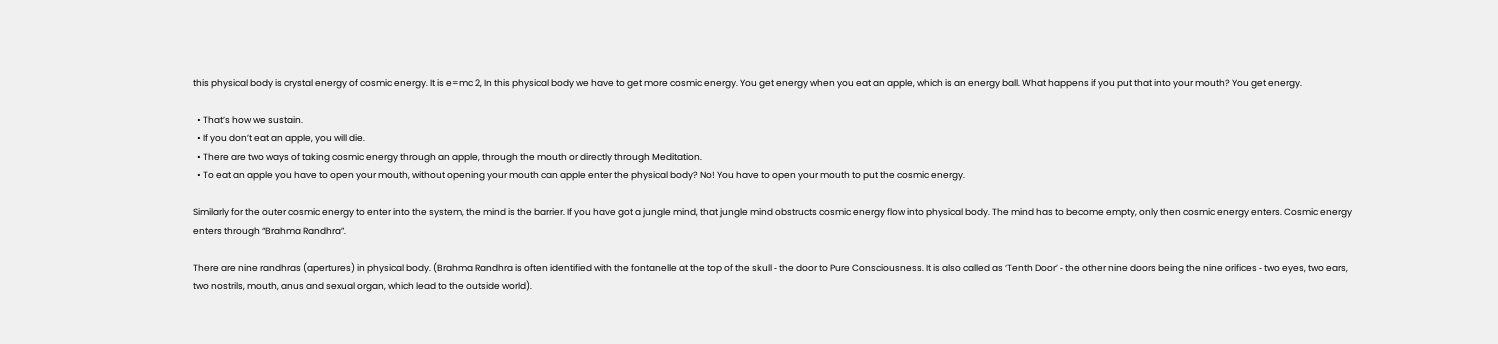this physical body is crystal energy of cosmic energy. It is e=mc 2, In this physical body we have to get more cosmic energy. You get energy when you eat an apple, which is an energy ball. What happens if you put that into your mouth? You get energy.

  • That’s how we sustain.
  • If you don’t eat an apple, you will die.
  • There are two ways of taking cosmic energy through an apple, through the mouth or directly through Meditation.
  • To eat an apple you have to open your mouth, without opening your mouth can apple enter the physical body? No! You have to open your mouth to put the cosmic energy.

Similarly for the outer cosmic energy to enter into the system, the mind is the barrier. If you have got a jungle mind, that jungle mind obstructs cosmic energy flow into physical body. The mind has to become empty, only then cosmic energy enters. Cosmic energy enters through “Brahma Randhra”.

There are nine randhras (apertures) in physical body. (Brahma Randhra is often identified with the fontanelle at the top of the skull ‐ the door to Pure Consciousness. It is also called as ‘Tenth Door’ ‐ the other nine doors being the nine orifices ‐ two eyes, two ears, two nostrils, mouth, anus and sexual organ, which lead to the outside world).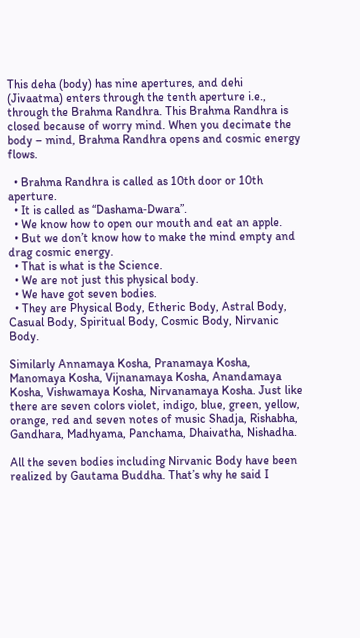This deha (body) has nine apertures, and dehi (Jivaatma) enters through the tenth aperture i.e., through the Brahma Randhra. This Brahma Randhra is closed because of worry mind. When you decimate the body – mind, Brahma Randhra opens and cosmic energy flows.

  • Brahma Randhra is called as 10th door or 10th aperture.
  • It is called as “Dashama‐Dwara”.
  • We know how to open our mouth and eat an apple.
  • But we don’t know how to make the mind empty and drag cosmic energy.
  • That is what is the Science.
  • We are not just this physical body.
  • We have got seven bodies.
  • They are Physical Body, Etheric Body, Astral Body, Casual Body, Spiritual Body, Cosmic Body, Nirvanic Body.

Similarly Annamaya Kosha, Pranamaya Kosha, Manomaya Kosha, Vijnanamaya Kosha, Anandamaya Kosha, Vishwamaya Kosha, Nirvanamaya Kosha. Just like there are seven colors violet, indigo, blue, green, yellow, orange, red and seven notes of music Shadja, Rishabha, Gandhara, Madhyama, Panchama, Dhaivatha, Nishadha.

All the seven bodies including Nirvanic Body have been realized by Gautama Buddha. That’s why he said I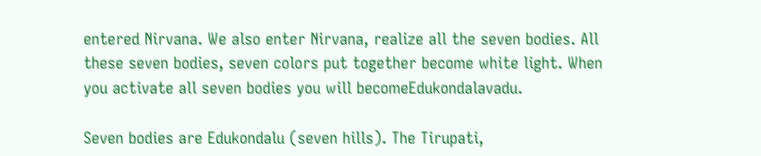entered Nirvana. We also enter Nirvana, realize all the seven bodies. All these seven bodies, seven colors put together become white light. When you activate all seven bodies you will becomeEdukondalavadu.

Seven bodies are Edukondalu (seven hills). The Tirupati,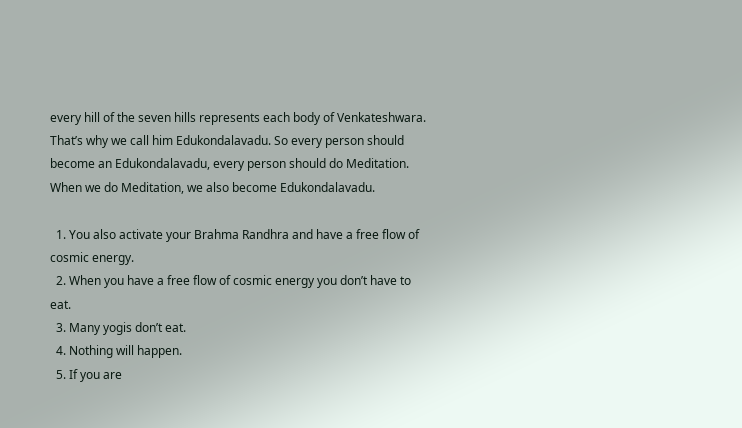every hill of the seven hills represents each body of Venkateshwara. That’s why we call him Edukondalavadu. So every person should become an Edukondalavadu, every person should do Meditation. When we do Meditation, we also become Edukondalavadu.

  1. You also activate your Brahma Randhra and have a free flow of cosmic energy.
  2. When you have a free flow of cosmic energy you don’t have to eat.
  3. Many yogis don’t eat.
  4. Nothing will happen.
  5. If you are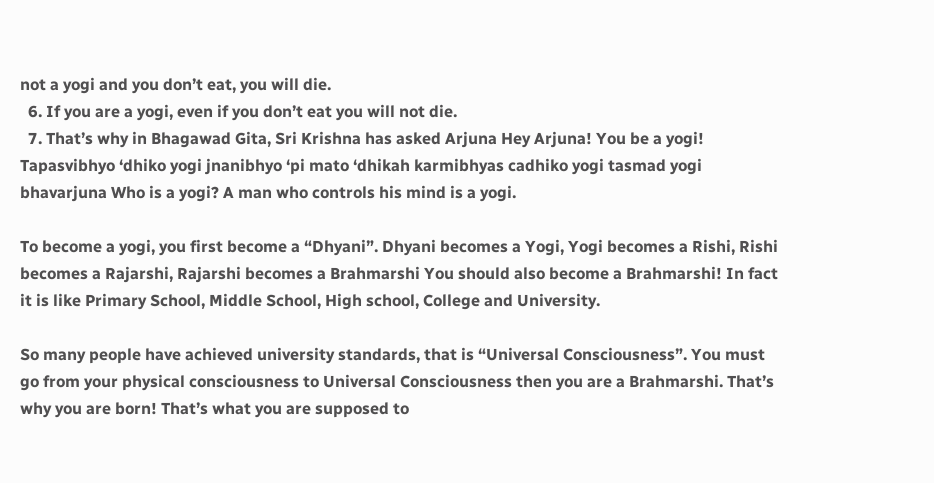not a yogi and you don’t eat, you will die.
  6. If you are a yogi, even if you don’t eat you will not die.
  7. That’s why in Bhagawad Gita, Sri Krishna has asked Arjuna Hey Arjuna! You be a yogi! Tapasvibhyo ‘dhiko yogi jnanibhyo ‘pi mato ‘dhikah karmibhyas cadhiko yogi tasmad yogi bhavarjuna Who is a yogi? A man who controls his mind is a yogi.

To become a yogi, you first become a “Dhyani”. Dhyani becomes a Yogi, Yogi becomes a Rishi, Rishi becomes a Rajarshi, Rajarshi becomes a Brahmarshi You should also become a Brahmarshi! In fact it is like Primary School, Middle School, High school, College and University.

So many people have achieved university standards, that is “Universal Consciousness”. You must go from your physical consciousness to Universal Consciousness then you are a Brahmarshi. That’s why you are born! That’s what you are supposed to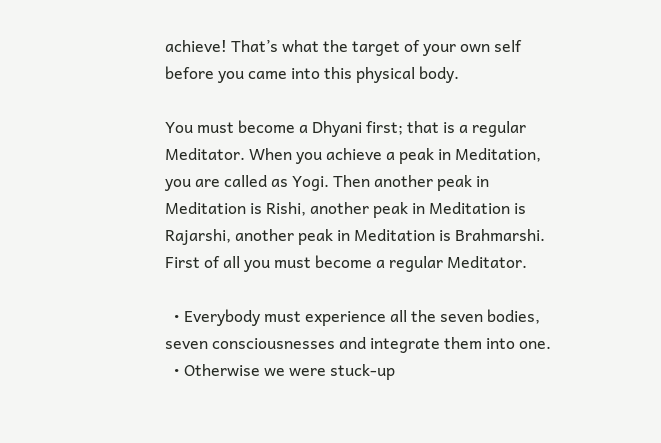achieve! That’s what the target of your own self before you came into this physical body.

You must become a Dhyani first; that is a regular Meditator. When you achieve a peak in Meditation, you are called as Yogi. Then another peak in Meditation is Rishi, another peak in Meditation is Rajarshi, another peak in Meditation is Brahmarshi. First of all you must become a regular Meditator.

  • Everybody must experience all the seven bodies, seven consciousnesses and integrate them into one.
  • Otherwise we were stuck‐up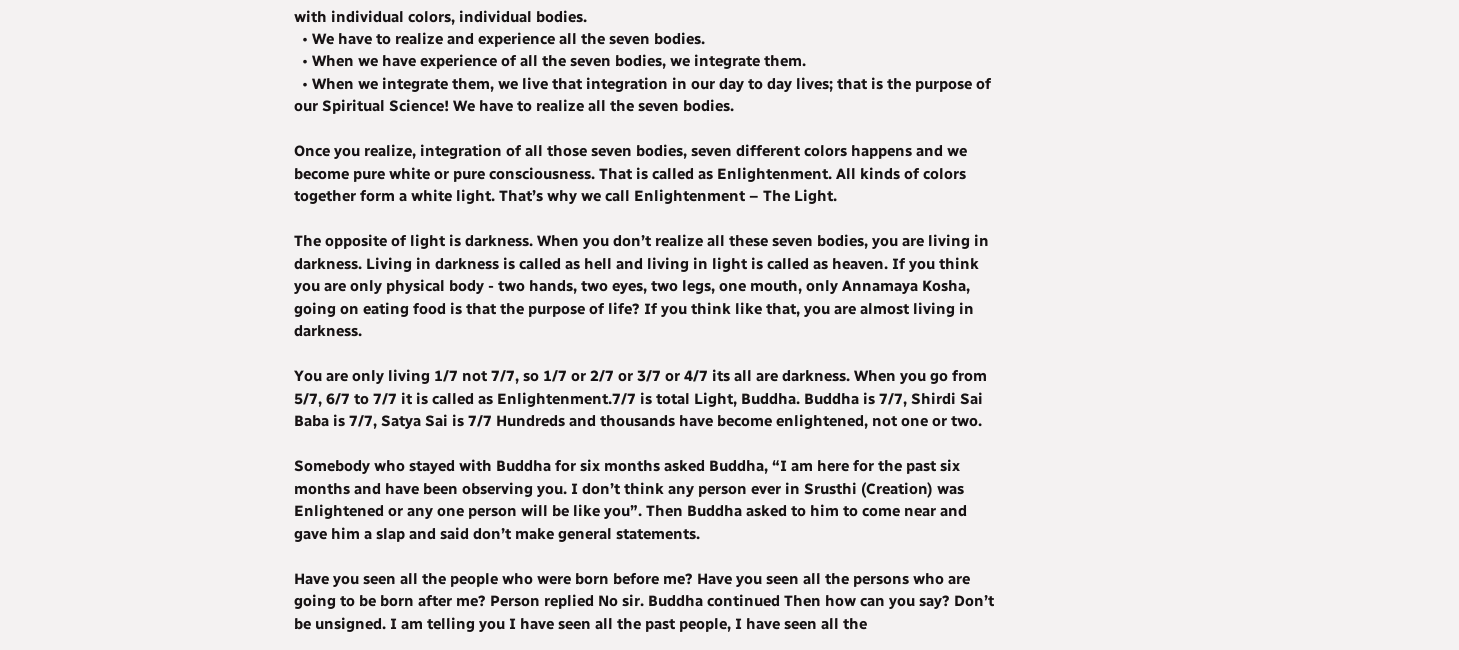with individual colors, individual bodies.
  • We have to realize and experience all the seven bodies.
  • When we have experience of all the seven bodies, we integrate them.
  • When we integrate them, we live that integration in our day to day lives; that is the purpose of our Spiritual Science! We have to realize all the seven bodies.

Once you realize, integration of all those seven bodies, seven different colors happens and we become pure white or pure consciousness. That is called as Enlightenment. All kinds of colors together form a white light. That’s why we call Enlightenment – The Light.

The opposite of light is darkness. When you don’t realize all these seven bodies, you are living in darkness. Living in darkness is called as hell and living in light is called as heaven. If you think you are only physical body ‐ two hands, two eyes, two legs, one mouth, only Annamaya Kosha, going on eating food is that the purpose of life? If you think like that, you are almost living in darkness.

You are only living 1/7 not 7/7, so 1/7 or 2/7 or 3/7 or 4/7 its all are darkness. When you go from 5/7, 6/7 to 7/7 it is called as Enlightenment.7/7 is total Light, Buddha. Buddha is 7/7, Shirdi Sai Baba is 7/7, Satya Sai is 7/7 Hundreds and thousands have become enlightened, not one or two.

Somebody who stayed with Buddha for six months asked Buddha, “I am here for the past six months and have been observing you. I don’t think any person ever in Srusthi (Creation) was Enlightened or any one person will be like you”. Then Buddha asked to him to come near and gave him a slap and said don’t make general statements.

Have you seen all the people who were born before me? Have you seen all the persons who are going to be born after me? Person replied No sir. Buddha continued Then how can you say? Don’t be unsigned. I am telling you I have seen all the past people, I have seen all the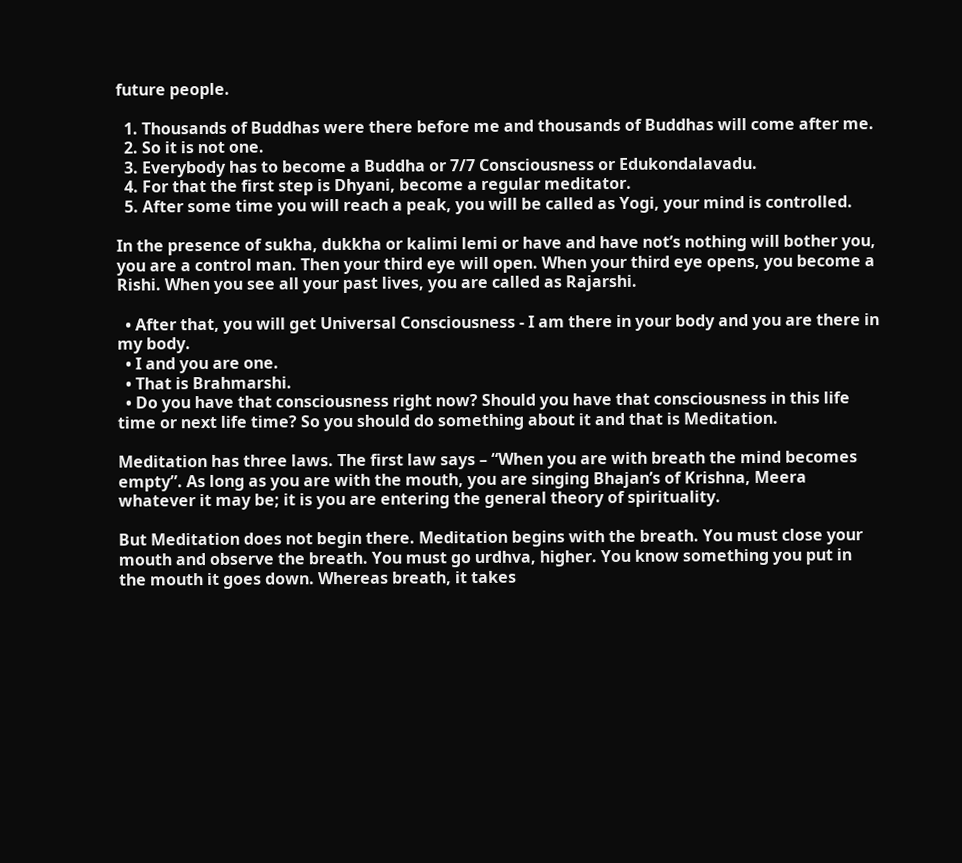future people.

  1. Thousands of Buddhas were there before me and thousands of Buddhas will come after me.
  2. So it is not one.
  3. Everybody has to become a Buddha or 7/7 Consciousness or Edukondalavadu.
  4. For that the first step is Dhyani, become a regular meditator.
  5. After some time you will reach a peak, you will be called as Yogi, your mind is controlled.

In the presence of sukha, dukkha or kalimi lemi or have and have not’s nothing will bother you, you are a control man. Then your third eye will open. When your third eye opens, you become a Rishi. When you see all your past lives, you are called as Rajarshi.

  • After that, you will get Universal Consciousness ‐ I am there in your body and you are there in my body.
  • I and you are one.
  • That is Brahmarshi.
  • Do you have that consciousness right now? Should you have that consciousness in this life time or next life time? So you should do something about it and that is Meditation.

Meditation has three laws. The first law says – “When you are with breath the mind becomes empty”. As long as you are with the mouth, you are singing Bhajan’s of Krishna, Meera whatever it may be; it is you are entering the general theory of spirituality.

But Meditation does not begin there. Meditation begins with the breath. You must close your mouth and observe the breath. You must go urdhva, higher. You know something you put in the mouth it goes down. Whereas breath, it takes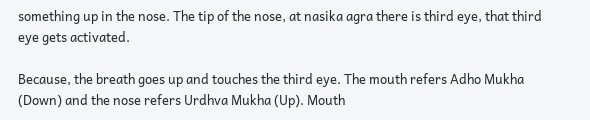something up in the nose. The tip of the nose, at nasika agra there is third eye, that third eye gets activated.

Because, the breath goes up and touches the third eye. The mouth refers Adho Mukha (Down) and the nose refers Urdhva Mukha (Up). Mouth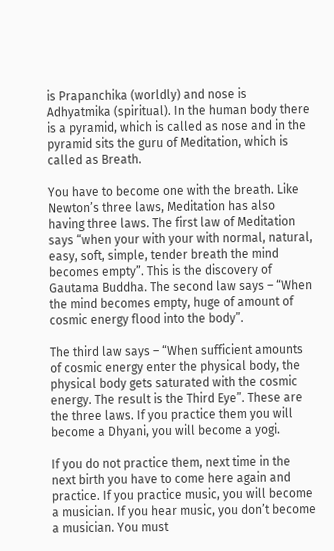is Prapanchika (worldly) and nose is Adhyatmika (spiritual). In the human body there is a pyramid, which is called as nose and in the pyramid sits the guru of Meditation, which is called as Breath.

You have to become one with the breath. Like Newton’s three laws, Meditation has also having three laws. The first law of Meditation says “when your with your with normal, natural, easy, soft, simple, tender breath the mind becomes empty”. This is the discovery of Gautama Buddha. The second law says – “When the mind becomes empty, huge of amount of cosmic energy flood into the body”.

The third law says – “When sufficient amounts of cosmic energy enter the physical body, the physical body gets saturated with the cosmic energy. The result is the Third Eye”. These are the three laws. If you practice them you will become a Dhyani, you will become a yogi.

If you do not practice them, next time in the next birth you have to come here again and practice. If you practice music, you will become a musician. If you hear music, you don’t become a musician. You must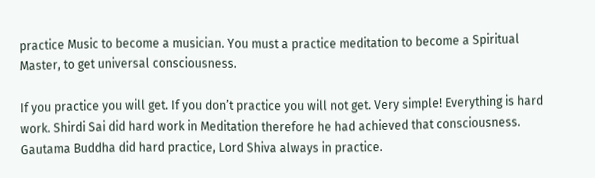practice Music to become a musician. You must a practice meditation to become a Spiritual Master, to get universal consciousness.

If you practice you will get. If you don’t practice you will not get. Very simple! Everything is hard work. Shirdi Sai did hard work in Meditation therefore he had achieved that consciousness. Gautama Buddha did hard practice, Lord Shiva always in practice.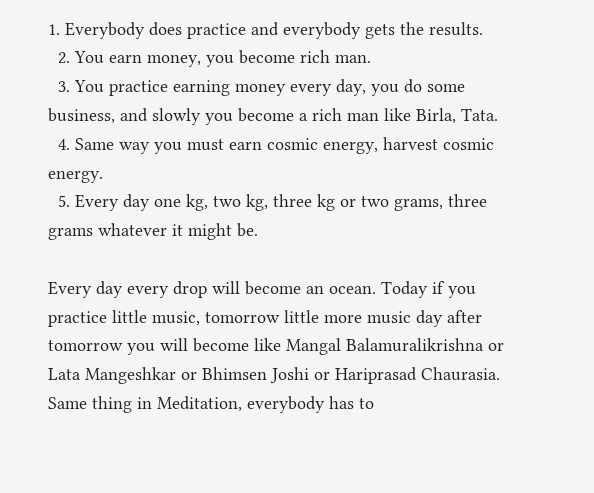1. Everybody does practice and everybody gets the results.
  2. You earn money, you become rich man.
  3. You practice earning money every day, you do some business, and slowly you become a rich man like Birla, Tata.
  4. Same way you must earn cosmic energy, harvest cosmic energy.
  5. Every day one kg, two kg, three kg or two grams, three grams whatever it might be.

Every day every drop will become an ocean. Today if you practice little music, tomorrow little more music day after tomorrow you will become like Mangal Balamuralikrishna or Lata Mangeshkar or Bhimsen Joshi or Hariprasad Chaurasia. Same thing in Meditation, everybody has to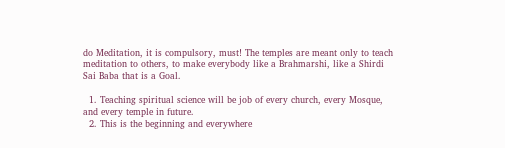do Meditation, it is compulsory, must! The temples are meant only to teach meditation to others, to make everybody like a Brahmarshi, like a Shirdi Sai Baba that is a Goal.

  1. Teaching spiritual science will be job of every church, every Mosque, and every temple in future.
  2. This is the beginning and everywhere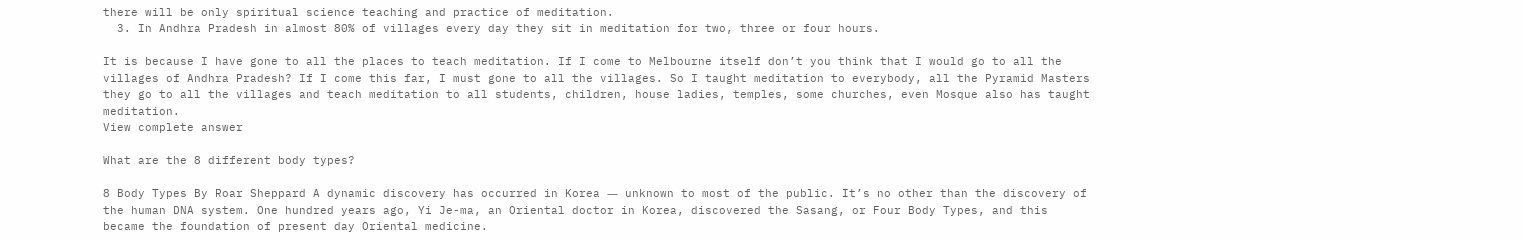there will be only spiritual science teaching and practice of meditation.
  3. In Andhra Pradesh in almost 80% of villages every day they sit in meditation for two, three or four hours.

It is because I have gone to all the places to teach meditation. If I come to Melbourne itself don’t you think that I would go to all the villages of Andhra Pradesh? If I come this far, I must gone to all the villages. So I taught meditation to everybody, all the Pyramid Masters they go to all the villages and teach meditation to all students, children, house ladies, temples, some churches, even Mosque also has taught meditation.
View complete answer

What are the 8 different body types?

8 Body Types By Roar Sheppard A dynamic discovery has occurred in Korea ― unknown to most of the public. It’s no other than the discovery of the human DNA system. One hundred years ago, Yi Je-ma, an Oriental doctor in Korea, discovered the Sasang, or Four Body Types, and this became the foundation of present day Oriental medicine.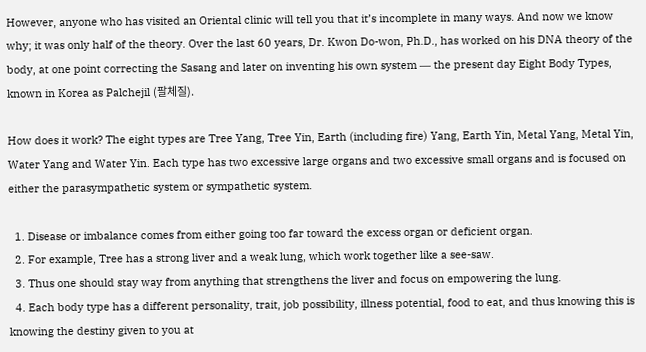However, anyone who has visited an Oriental clinic will tell you that it’s incomplete in many ways. And now we know why; it was only half of the theory. Over the last 60 years, Dr. Kwon Do-won, Ph.D., has worked on his DNA theory of the body, at one point correcting the Sasang and later on inventing his own system ― the present day Eight Body Types, known in Korea as Palchejil (팔체질).

How does it work? The eight types are Tree Yang, Tree Yin, Earth (including fire) Yang, Earth Yin, Metal Yang, Metal Yin, Water Yang and Water Yin. Each type has two excessive large organs and two excessive small organs and is focused on either the parasympathetic system or sympathetic system.

  1. Disease or imbalance comes from either going too far toward the excess organ or deficient organ.
  2. For example, Tree has a strong liver and a weak lung, which work together like a see-saw.
  3. Thus one should stay way from anything that strengthens the liver and focus on empowering the lung.
  4. Each body type has a different personality, trait, job possibility, illness potential, food to eat, and thus knowing this is knowing the destiny given to you at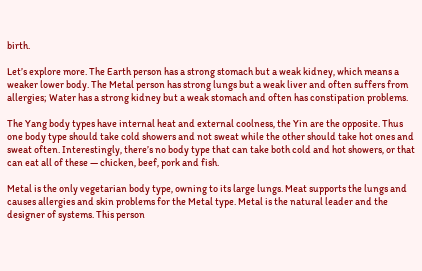birth.

Let’s explore more. The Earth person has a strong stomach but a weak kidney, which means a weaker lower body. The Metal person has strong lungs but a weak liver and often suffers from allergies; Water has a strong kidney but a weak stomach and often has constipation problems.

The Yang body types have internal heat and external coolness, the Yin are the opposite. Thus one body type should take cold showers and not sweat while the other should take hot ones and sweat often. Interestingly, there’s no body type that can take both cold and hot showers, or that can eat all of these ― chicken, beef, pork and fish.

Metal is the only vegetarian body type, owning to its large lungs. Meat supports the lungs and causes allergies and skin problems for the Metal type. Metal is the natural leader and the designer of systems. This person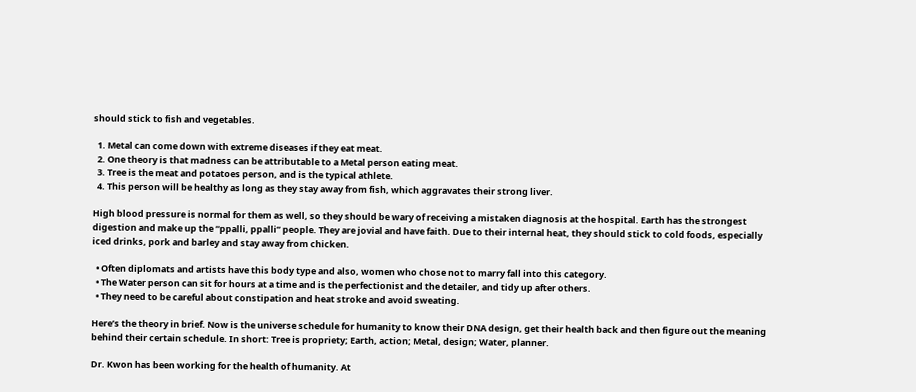should stick to fish and vegetables.

  1. Metal can come down with extreme diseases if they eat meat.
  2. One theory is that madness can be attributable to a Metal person eating meat.
  3. Tree is the meat and potatoes person, and is the typical athlete.
  4. This person will be healthy as long as they stay away from fish, which aggravates their strong liver.

High blood pressure is normal for them as well, so they should be wary of receiving a mistaken diagnosis at the hospital. Earth has the strongest digestion and make up the “ppalli, ppalli” people. They are jovial and have faith. Due to their internal heat, they should stick to cold foods, especially iced drinks, pork and barley and stay away from chicken.

  • Often diplomats and artists have this body type and also, women who chose not to marry fall into this category.
  • The Water person can sit for hours at a time and is the perfectionist and the detailer, and tidy up after others.
  • They need to be careful about constipation and heat stroke and avoid sweating.

Here’s the theory in brief. Now is the universe schedule for humanity to know their DNA design, get their health back and then figure out the meaning behind their certain schedule. In short: Tree is propriety; Earth, action; Metal, design; Water, planner.

Dr. Kwon has been working for the health of humanity. At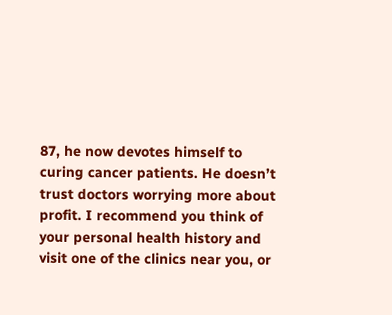87, he now devotes himself to curing cancer patients. He doesn’t trust doctors worrying more about profit. I recommend you think of your personal health history and visit one of the clinics near you, or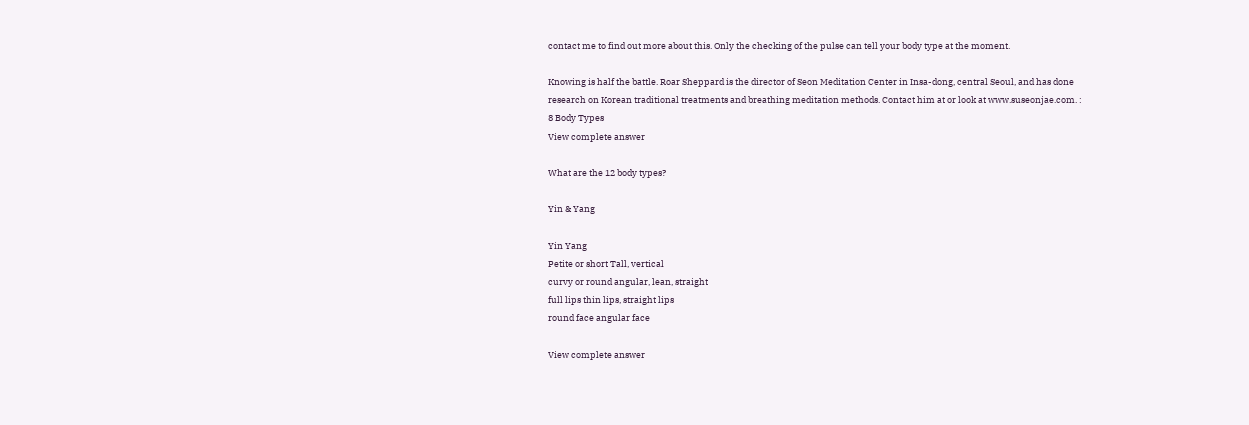contact me to find out more about this. Only the checking of the pulse can tell your body type at the moment.

Knowing is half the battle. Roar Sheppard is the director of Seon Meditation Center in Insa-dong, central Seoul, and has done research on Korean traditional treatments and breathing meditation methods. Contact him at or look at www.suseonjae.com. : 8 Body Types
View complete answer

What are the 12 body types?

Yin & Yang

Yin Yang
Petite or short Tall, vertical
curvy or round angular, lean, straight
full lips thin lips, straight lips
round face angular face

View complete answer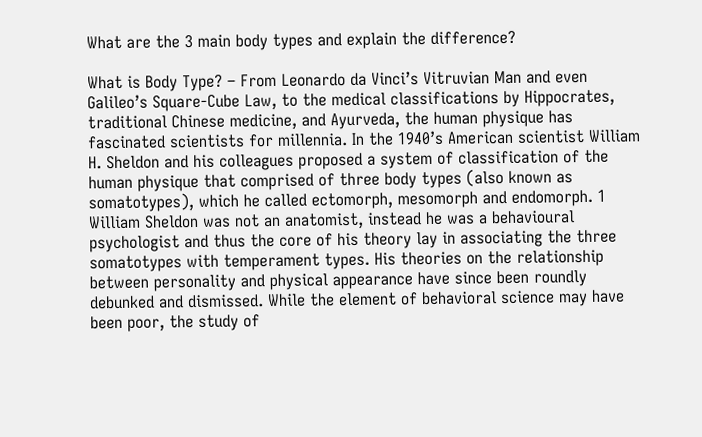What are the 3 main body types and explain the difference?

What is Body Type? – From Leonardo da Vinci’s Vitruvian Man and even Galileo’s Square-Cube Law, to the medical classifications by Hippocrates, traditional Chinese medicine, and Ayurveda, the human physique has fascinated scientists for millennia. In the 1940’s American scientist William H. Sheldon and his colleagues proposed a system of classification of the human physique that comprised of three body types (also known as somatotypes), which he called ectomorph, mesomorph and endomorph. 1 William Sheldon was not an anatomist, instead he was a behavioural psychologist and thus the core of his theory lay in associating the three somatotypes with temperament types. His theories on the relationship between personality and physical appearance have since been roundly debunked and dismissed. While the element of behavioral science may have been poor, the study of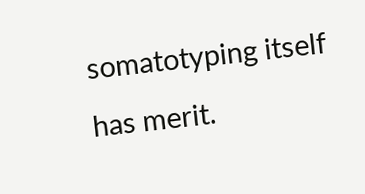somatotyping itself has merit.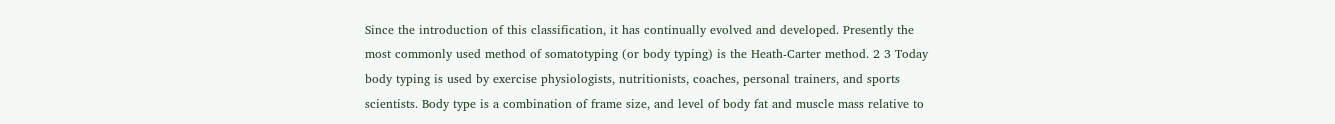Since the introduction of this classification, it has continually evolved and developed. Presently the most commonly used method of somatotyping (or body typing) is the Heath-Carter method. 2 3 Today body typing is used by exercise physiologists, nutritionists, coaches, personal trainers, and sports scientists. Body type is a combination of frame size, and level of body fat and muscle mass relative to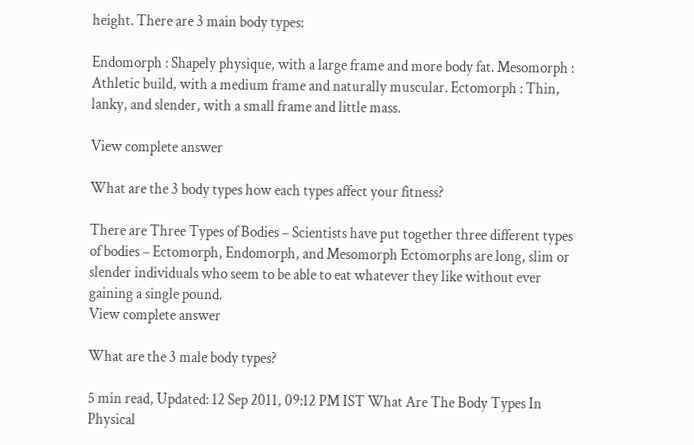height. There are 3 main body types:

Endomorph : Shapely physique, with a large frame and more body fat. Mesomorph : Athletic build, with a medium frame and naturally muscular. Ectomorph : Thin, lanky, and slender, with a small frame and little mass.

View complete answer

What are the 3 body types how each types affect your fitness?

There are Three Types of Bodies – Scientists have put together three different types of bodies – Ectomorph, Endomorph, and Mesomorph Ectomorphs are long, slim or slender individuals who seem to be able to eat whatever they like without ever gaining a single pound.
View complete answer

What are the 3 male body types?

5 min read, Updated: 12 Sep 2011, 09:12 PM IST What Are The Body Types In Physical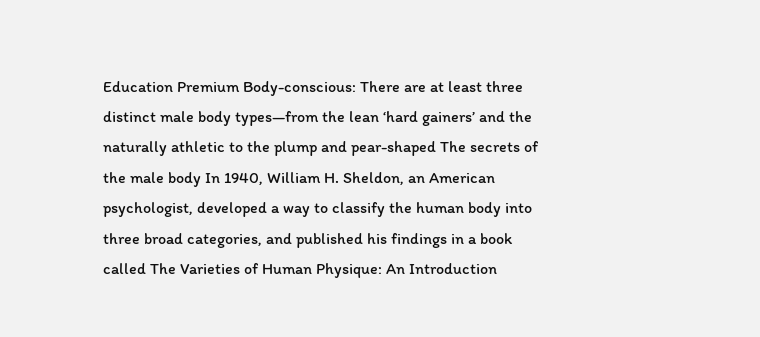Education Premium Body-conscious: There are at least three distinct male body types—from the lean ‘hard gainers’ and the naturally athletic to the plump and pear-shaped The secrets of the male body In 1940, William H. Sheldon, an American psychologist, developed a way to classify the human body into three broad categories, and published his findings in a book called The Varieties of Human Physique: An Introduction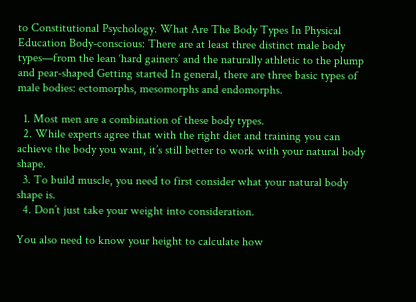to Constitutional Psychology. What Are The Body Types In Physical Education Body-conscious: There are at least three distinct male body types—from the lean ‘hard gainers’ and the naturally athletic to the plump and pear-shaped Getting started In general, there are three basic types of male bodies: ectomorphs, mesomorphs and endomorphs.

  1. Most men are a combination of these body types.
  2. While experts agree that with the right diet and training you can achieve the body you want, it’s still better to work with your natural body shape.
  3. To build muscle, you need to first consider what your natural body shape is.
  4. Don’t just take your weight into consideration.

You also need to know your height to calculate how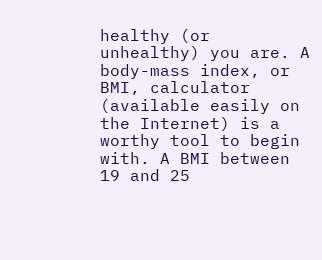healthy (or unhealthy) you are. A body-mass index, or BMI, calculator (available easily on the Internet) is a worthy tool to begin with. A BMI between 19 and 25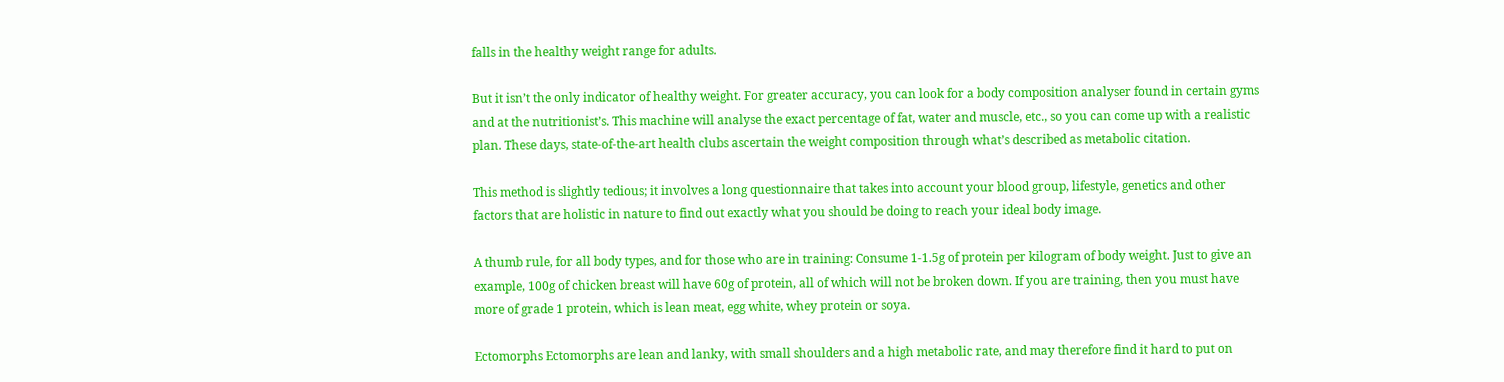falls in the healthy weight range for adults.

But it isn’t the only indicator of healthy weight. For greater accuracy, you can look for a body composition analyser found in certain gyms and at the nutritionist’s. This machine will analyse the exact percentage of fat, water and muscle, etc., so you can come up with a realistic plan. These days, state-of-the-art health clubs ascertain the weight composition through what’s described as metabolic citation.

This method is slightly tedious; it involves a long questionnaire that takes into account your blood group, lifestyle, genetics and other factors that are holistic in nature to find out exactly what you should be doing to reach your ideal body image.

A thumb rule, for all body types, and for those who are in training: Consume 1-1.5g of protein per kilogram of body weight. Just to give an example, 100g of chicken breast will have 60g of protein, all of which will not be broken down. If you are training, then you must have more of grade 1 protein, which is lean meat, egg white, whey protein or soya.

Ectomorphs Ectomorphs are lean and lanky, with small shoulders and a high metabolic rate, and may therefore find it hard to put on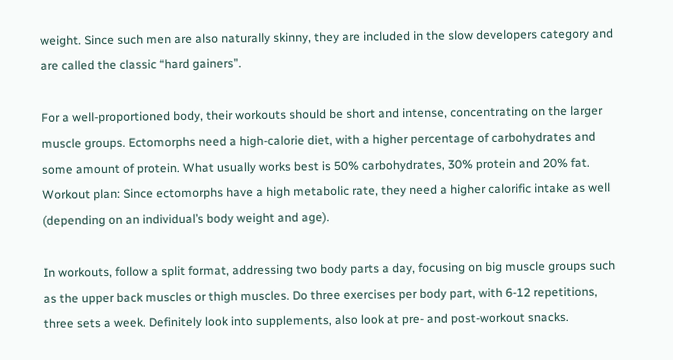weight. Since such men are also naturally skinny, they are included in the slow developers category and are called the classic “hard gainers”.

For a well-proportioned body, their workouts should be short and intense, concentrating on the larger muscle groups. Ectomorphs need a high-calorie diet, with a higher percentage of carbohydrates and some amount of protein. What usually works best is 50% carbohydrates, 30% protein and 20% fat. Workout plan: Since ectomorphs have a high metabolic rate, they need a higher calorific intake as well (depending on an individual’s body weight and age).

In workouts, follow a split format, addressing two body parts a day, focusing on big muscle groups such as the upper back muscles or thigh muscles. Do three exercises per body part, with 6-12 repetitions, three sets a week. Definitely look into supplements, also look at pre- and post-workout snacks.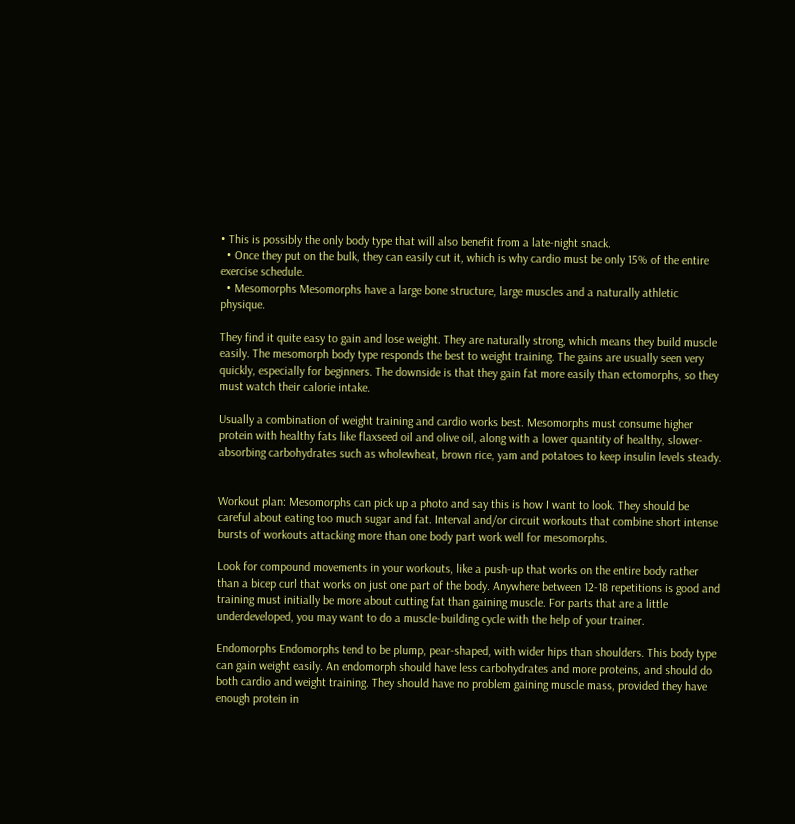• This is possibly the only body type that will also benefit from a late-night snack.
  • Once they put on the bulk, they can easily cut it, which is why cardio must be only 15% of the entire exercise schedule.
  • Mesomorphs Mesomorphs have a large bone structure, large muscles and a naturally athletic physique.

They find it quite easy to gain and lose weight. They are naturally strong, which means they build muscle easily. The mesomorph body type responds the best to weight training. The gains are usually seen very quickly, especially for beginners. The downside is that they gain fat more easily than ectomorphs, so they must watch their calorie intake.

Usually a combination of weight training and cardio works best. Mesomorphs must consume higher protein with healthy fats like flaxseed oil and olive oil, along with a lower quantity of healthy, slower-absorbing carbohydrates such as wholewheat, brown rice, yam and potatoes to keep insulin levels steady.


Workout plan: Mesomorphs can pick up a photo and say this is how I want to look. They should be careful about eating too much sugar and fat. Interval and/or circuit workouts that combine short intense bursts of workouts attacking more than one body part work well for mesomorphs.

Look for compound movements in your workouts, like a push-up that works on the entire body rather than a bicep curl that works on just one part of the body. Anywhere between 12-18 repetitions is good and training must initially be more about cutting fat than gaining muscle. For parts that are a little underdeveloped, you may want to do a muscle-building cycle with the help of your trainer.

Endomorphs Endomorphs tend to be plump, pear-shaped, with wider hips than shoulders. This body type can gain weight easily. An endomorph should have less carbohydrates and more proteins, and should do both cardio and weight training. They should have no problem gaining muscle mass, provided they have enough protein in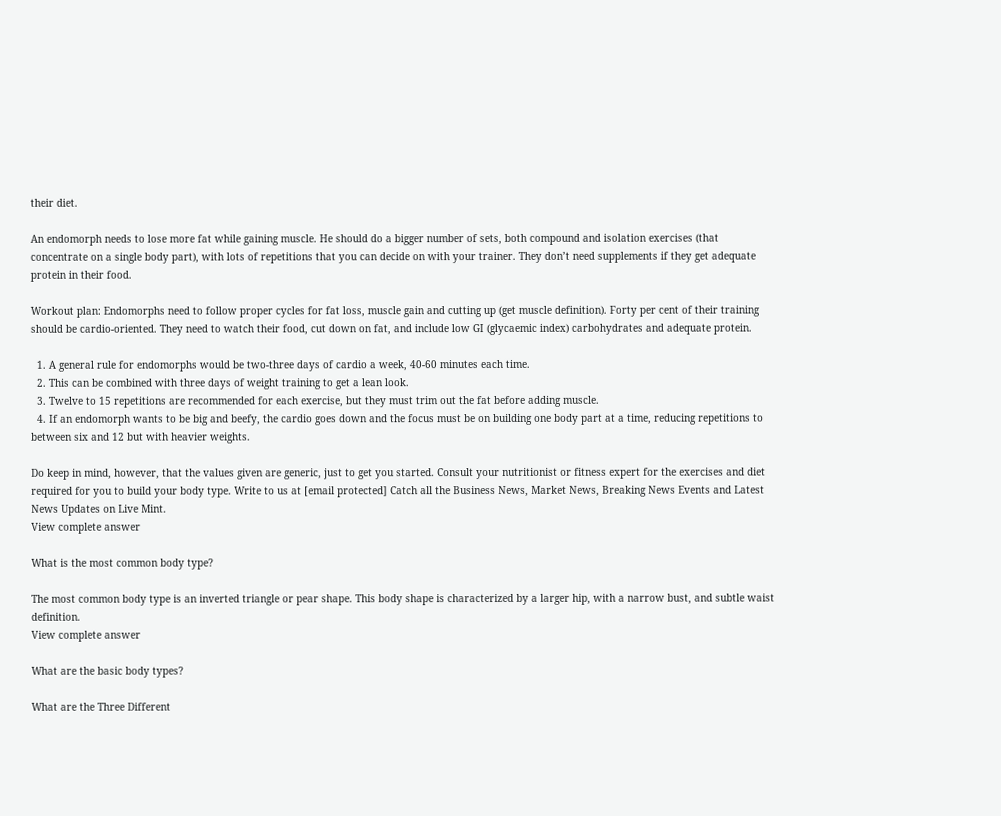their diet.

An endomorph needs to lose more fat while gaining muscle. He should do a bigger number of sets, both compound and isolation exercises (that concentrate on a single body part), with lots of repetitions that you can decide on with your trainer. They don’t need supplements if they get adequate protein in their food.

Workout plan: Endomorphs need to follow proper cycles for fat loss, muscle gain and cutting up (get muscle definition). Forty per cent of their training should be cardio-oriented. They need to watch their food, cut down on fat, and include low GI (glycaemic index) carbohydrates and adequate protein.

  1. A general rule for endomorphs would be two-three days of cardio a week, 40-60 minutes each time.
  2. This can be combined with three days of weight training to get a lean look.
  3. Twelve to 15 repetitions are recommended for each exercise, but they must trim out the fat before adding muscle.
  4. If an endomorph wants to be big and beefy, the cardio goes down and the focus must be on building one body part at a time, reducing repetitions to between six and 12 but with heavier weights.

Do keep in mind, however, that the values given are generic, just to get you started. Consult your nutritionist or fitness expert for the exercises and diet required for you to build your body type. Write to us at [email protected] Catch all the Business News, Market News, Breaking News Events and Latest News Updates on Live Mint.
View complete answer

What is the most common body type?

The most common body type is an inverted triangle or pear shape. This body shape is characterized by a larger hip, with a narrow bust, and subtle waist definition.
View complete answer

What are the basic body types?

What are the Three Different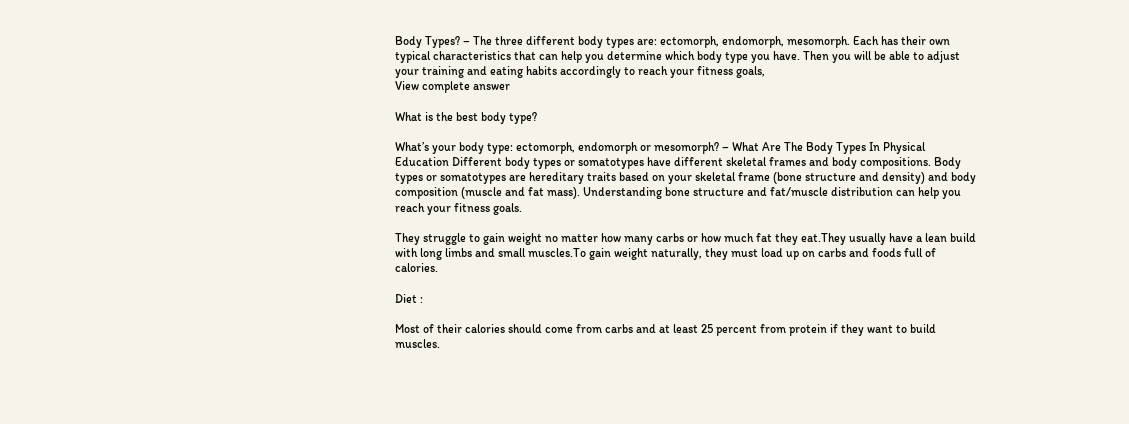Body Types? – The three different body types are: ectomorph, endomorph, mesomorph. Each has their own typical characteristics that can help you determine which body type you have. Then you will be able to adjust your training and eating habits accordingly to reach your fitness goals,
View complete answer

What is the best body type?

What’s your body type: ectomorph, endomorph or mesomorph? – What Are The Body Types In Physical Education Different body types or somatotypes have different skeletal frames and body compositions. Body types or somatotypes are hereditary traits based on your skeletal frame (bone structure and density) and body composition (muscle and fat mass). Understanding bone structure and fat/muscle distribution can help you reach your fitness goals.

They struggle to gain weight no matter how many carbs or how much fat they eat.They usually have a lean build with long limbs and small muscles.To gain weight naturally, they must load up on carbs and foods full of calories.

Diet :

Most of their calories should come from carbs and at least 25 percent from protein if they want to build muscles.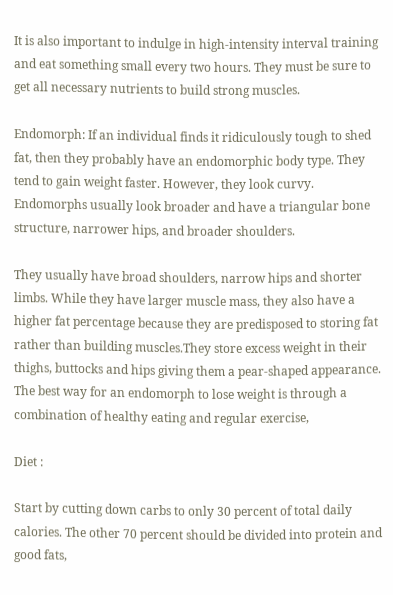It is also important to indulge in high-intensity interval training and eat something small every two hours. They must be sure to get all necessary nutrients to build strong muscles.

Endomorph: If an individual finds it ridiculously tough to shed fat, then they probably have an endomorphic body type. They tend to gain weight faster. However, they look curvy. Endomorphs usually look broader and have a triangular bone structure, narrower hips, and broader shoulders.

They usually have broad shoulders, narrow hips and shorter limbs. While they have larger muscle mass, they also have a higher fat percentage because they are predisposed to storing fat rather than building muscles.They store excess weight in their thighs, buttocks and hips giving them a pear-shaped appearance. The best way for an endomorph to lose weight is through a combination of healthy eating and regular exercise,

Diet :

Start by cutting down carbs to only 30 percent of total daily calories. The other 70 percent should be divided into protein and good fats,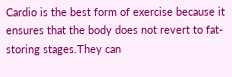Cardio is the best form of exercise because it ensures that the body does not revert to fat-storing stages.They can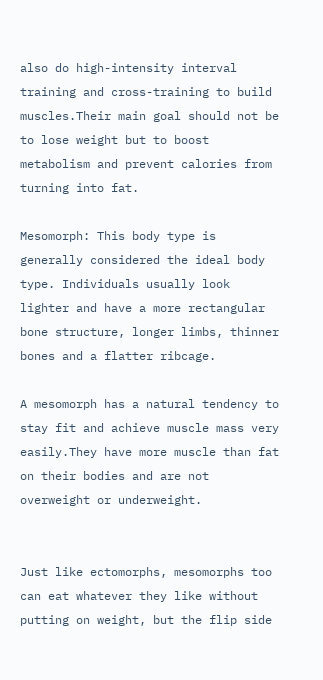also do high-intensity interval training and cross-training to build muscles.Their main goal should not be to lose weight but to boost metabolism and prevent calories from turning into fat.

Mesomorph: This body type is generally considered the ideal body type. Individuals usually look lighter and have a more rectangular bone structure, longer limbs, thinner bones and a flatter ribcage.

A mesomorph has a natural tendency to stay fit and achieve muscle mass very easily.They have more muscle than fat on their bodies and are not overweight or underweight.


Just like ectomorphs, mesomorphs too can eat whatever they like without putting on weight, but the flip side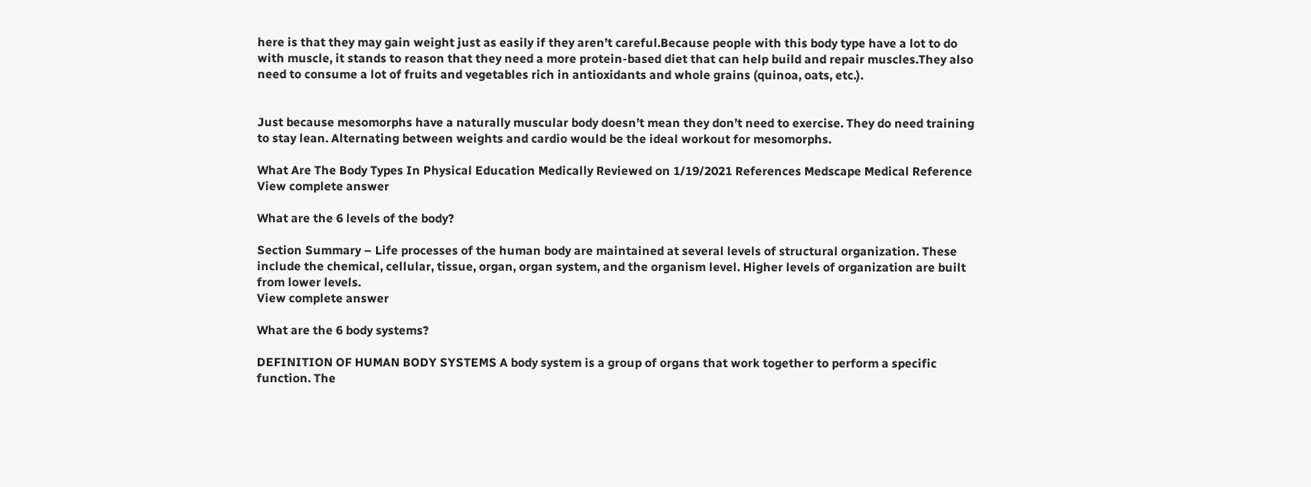here is that they may gain weight just as easily if they aren’t careful.Because people with this body type have a lot to do with muscle, it stands to reason that they need a more protein-based diet that can help build and repair muscles.They also need to consume a lot of fruits and vegetables rich in antioxidants and whole grains (quinoa, oats, etc.).


Just because mesomorphs have a naturally muscular body doesn’t mean they don’t need to exercise. They do need training to stay lean. Alternating between weights and cardio would be the ideal workout for mesomorphs.

What Are The Body Types In Physical Education Medically Reviewed on 1/19/2021 References Medscape Medical Reference
View complete answer

What are the 6 levels of the body?

Section Summary – Life processes of the human body are maintained at several levels of structural organization. These include the chemical, cellular, tissue, organ, organ system, and the organism level. Higher levels of organization are built from lower levels.
View complete answer

What are the 6 body systems?

DEFINITION OF HUMAN BODY SYSTEMS A body system is a group of organs that work together to perform a specific function. The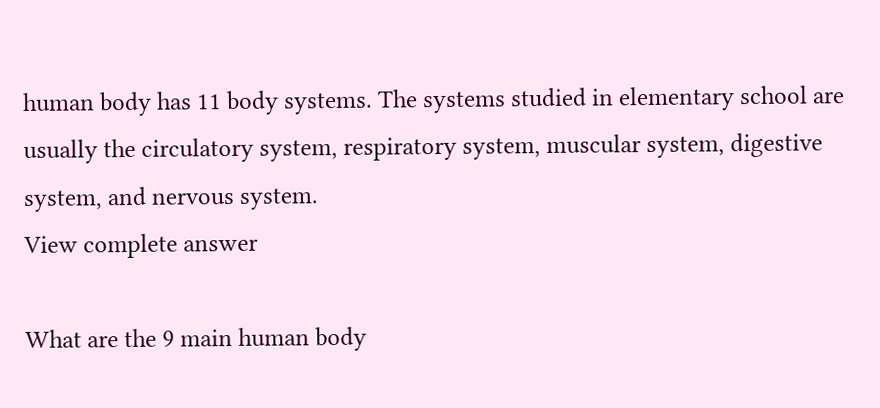human body has 11 body systems. The systems studied in elementary school are usually the circulatory system, respiratory system, muscular system, digestive system, and nervous system.
View complete answer

What are the 9 main human body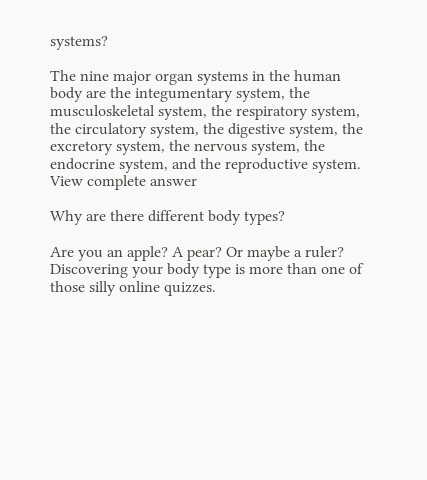systems?

The nine major organ systems in the human body are the integumentary system, the musculoskeletal system, the respiratory system, the circulatory system, the digestive system, the excretory system, the nervous system, the endocrine system, and the reproductive system.
View complete answer

Why are there different body types?

Are you an apple? A pear? Or maybe a ruler? Discovering your body type is more than one of those silly online quizzes.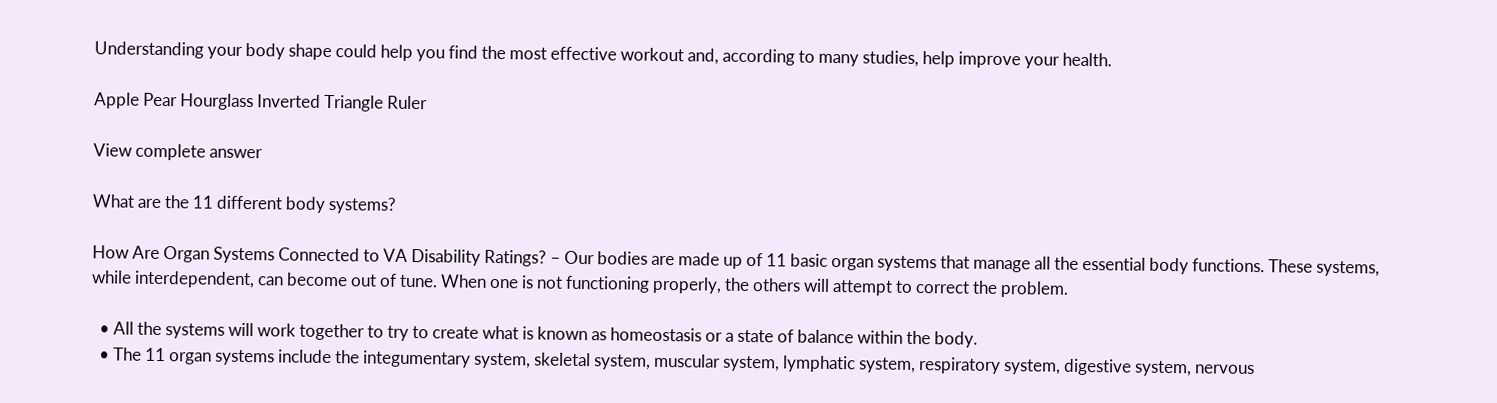Understanding your body shape could help you find the most effective workout and, according to many studies, help improve your health.

Apple Pear Hourglass Inverted Triangle Ruler

View complete answer

What are the 11 different body systems?

How Are Organ Systems Connected to VA Disability Ratings? – Our bodies are made up of 11 basic organ systems that manage all the essential body functions. These systems, while interdependent, can become out of tune. When one is not functioning properly, the others will attempt to correct the problem.

  • All the systems will work together to try to create what is known as homeostasis or a state of balance within the body.
  • The 11 organ systems include the integumentary system, skeletal system, muscular system, lymphatic system, respiratory system, digestive system, nervous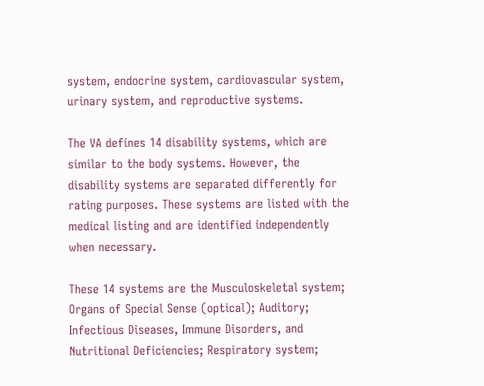system, endocrine system, cardiovascular system, urinary system, and reproductive systems.

The VA defines 14 disability systems, which are similar to the body systems. However, the disability systems are separated differently for rating purposes. These systems are listed with the medical listing and are identified independently when necessary.

These 14 systems are the Musculoskeletal system; Organs of Special Sense (optical); Auditory; Infectious Diseases, Immune Disorders, and Nutritional Deficiencies; Respiratory system;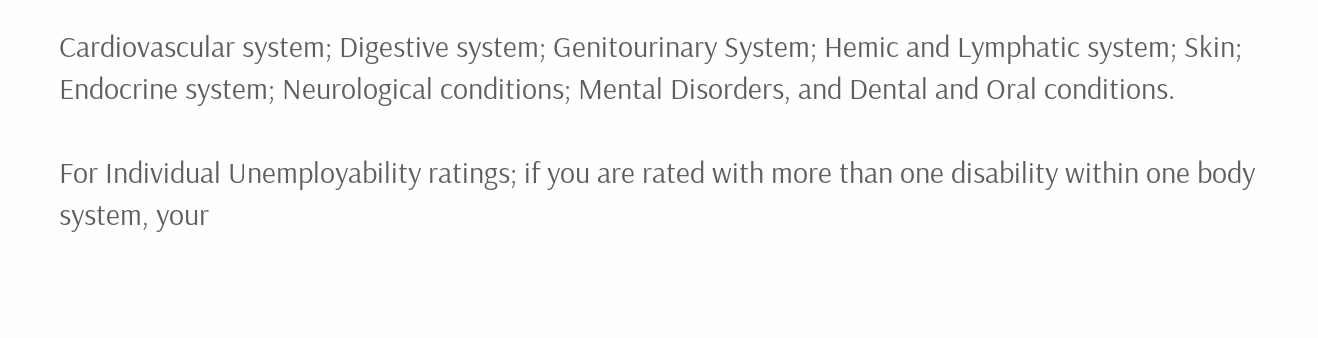Cardiovascular system; Digestive system; Genitourinary System; Hemic and Lymphatic system; Skin; Endocrine system; Neurological conditions; Mental Disorders, and Dental and Oral conditions.

For Individual Unemployability ratings; if you are rated with more than one disability within one body system, your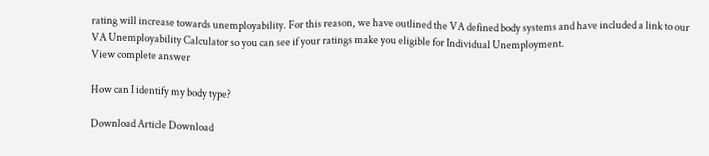rating will increase towards unemployability. For this reason, we have outlined the VA defined body systems and have included a link to our VA Unemployability Calculator so you can see if your ratings make you eligible for Individual Unemployment.
View complete answer

How can I identify my body type?

Download Article Download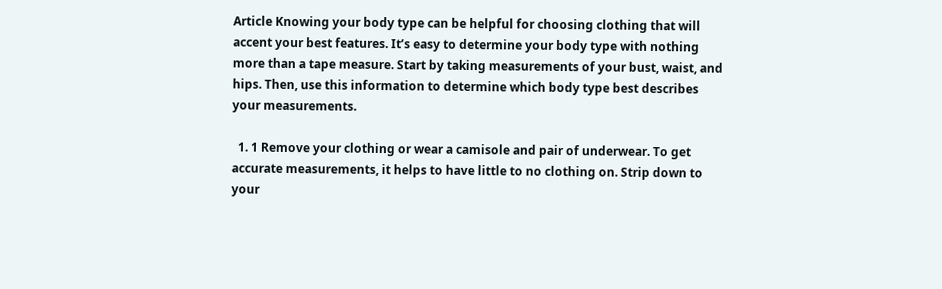Article Knowing your body type can be helpful for choosing clothing that will accent your best features. It’s easy to determine your body type with nothing more than a tape measure. Start by taking measurements of your bust, waist, and hips. Then, use this information to determine which body type best describes your measurements.

  1. 1 Remove your clothing or wear a camisole and pair of underwear. To get accurate measurements, it helps to have little to no clothing on. Strip down to your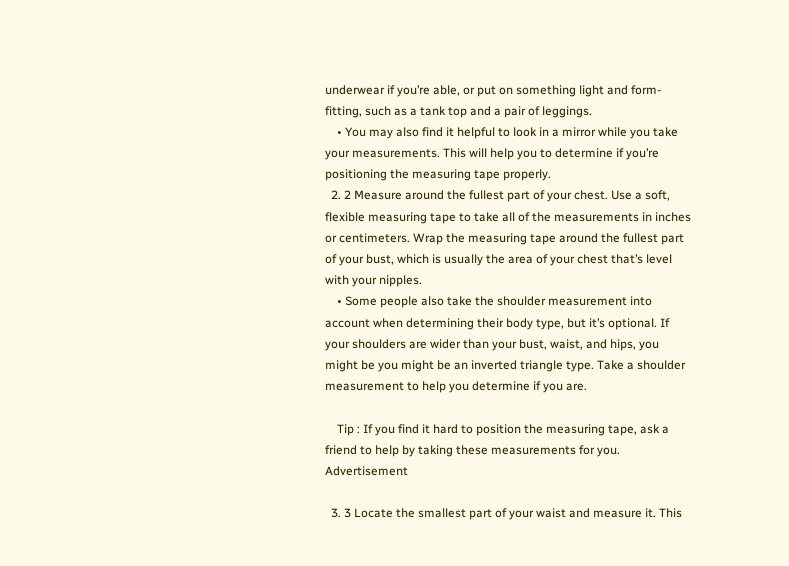underwear if you’re able, or put on something light and form-fitting, such as a tank top and a pair of leggings.
    • You may also find it helpful to look in a mirror while you take your measurements. This will help you to determine if you’re positioning the measuring tape properly.
  2. 2 Measure around the fullest part of your chest. Use a soft, flexible measuring tape to take all of the measurements in inches or centimeters. Wrap the measuring tape around the fullest part of your bust, which is usually the area of your chest that’s level with your nipples.
    • Some people also take the shoulder measurement into account when determining their body type, but it’s optional. If your shoulders are wider than your bust, waist, and hips, you might be you might be an inverted triangle type. Take a shoulder measurement to help you determine if you are.

    Tip : If you find it hard to position the measuring tape, ask a friend to help by taking these measurements for you. Advertisement

  3. 3 Locate the smallest part of your waist and measure it. This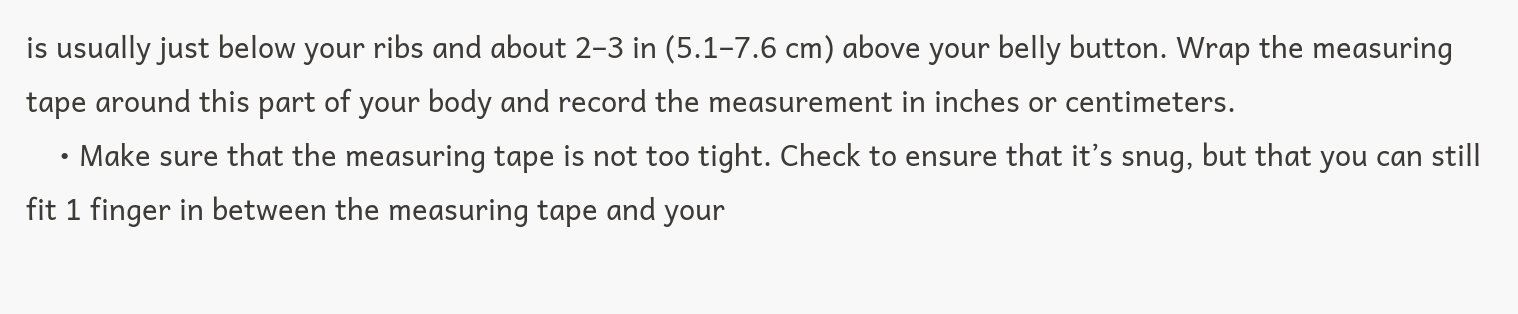is usually just below your ribs and about 2–3 in (5.1–7.6 cm) above your belly button. Wrap the measuring tape around this part of your body and record the measurement in inches or centimeters.
    • Make sure that the measuring tape is not too tight. Check to ensure that it’s snug, but that you can still fit 1 finger in between the measuring tape and your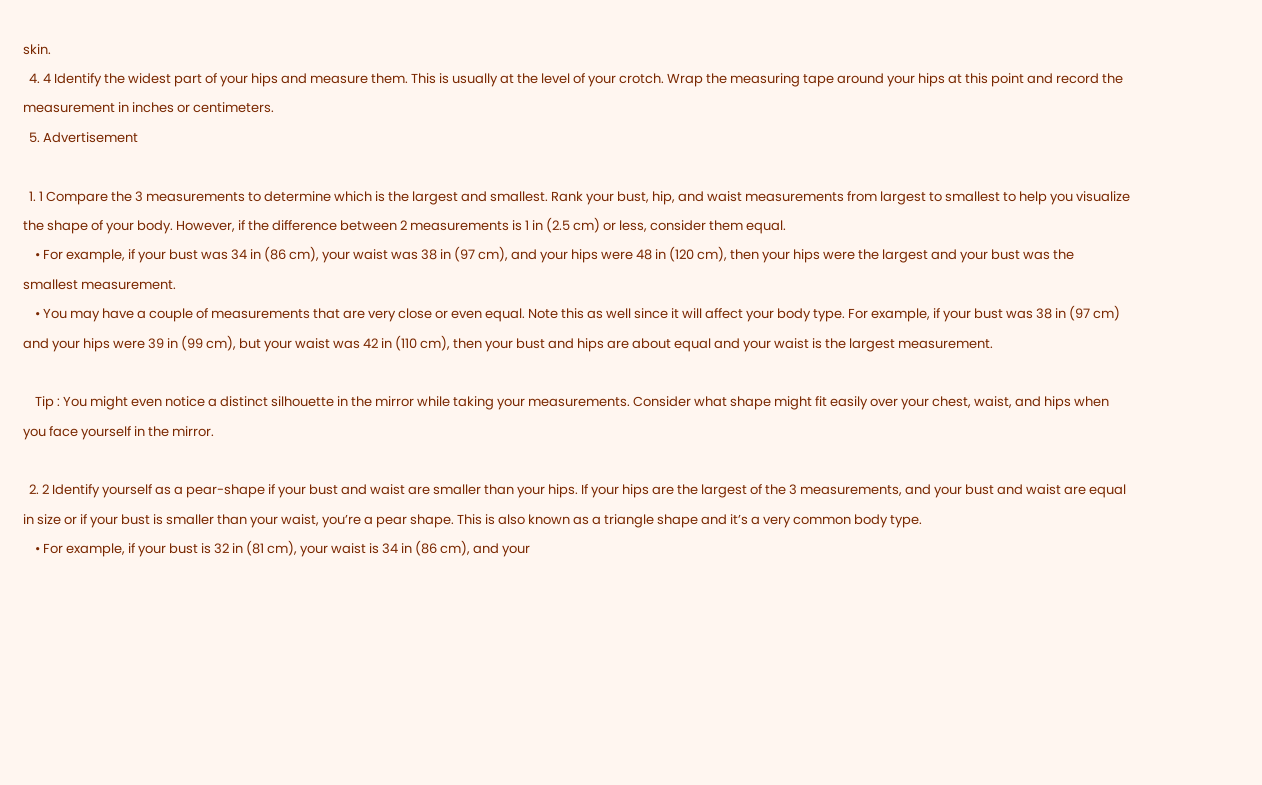skin.
  4. 4 Identify the widest part of your hips and measure them. This is usually at the level of your crotch. Wrap the measuring tape around your hips at this point and record the measurement in inches or centimeters.
  5. Advertisement

  1. 1 Compare the 3 measurements to determine which is the largest and smallest. Rank your bust, hip, and waist measurements from largest to smallest to help you visualize the shape of your body. However, if the difference between 2 measurements is 1 in (2.5 cm) or less, consider them equal.
    • For example, if your bust was 34 in (86 cm), your waist was 38 in (97 cm), and your hips were 48 in (120 cm), then your hips were the largest and your bust was the smallest measurement.
    • You may have a couple of measurements that are very close or even equal. Note this as well since it will affect your body type. For example, if your bust was 38 in (97 cm) and your hips were 39 in (99 cm), but your waist was 42 in (110 cm), then your bust and hips are about equal and your waist is the largest measurement.

    Tip : You might even notice a distinct silhouette in the mirror while taking your measurements. Consider what shape might fit easily over your chest, waist, and hips when you face yourself in the mirror.

  2. 2 Identify yourself as a pear-shape if your bust and waist are smaller than your hips. If your hips are the largest of the 3 measurements, and your bust and waist are equal in size or if your bust is smaller than your waist, you’re a pear shape. This is also known as a triangle shape and it’s a very common body type.
    • For example, if your bust is 32 in (81 cm), your waist is 34 in (86 cm), and your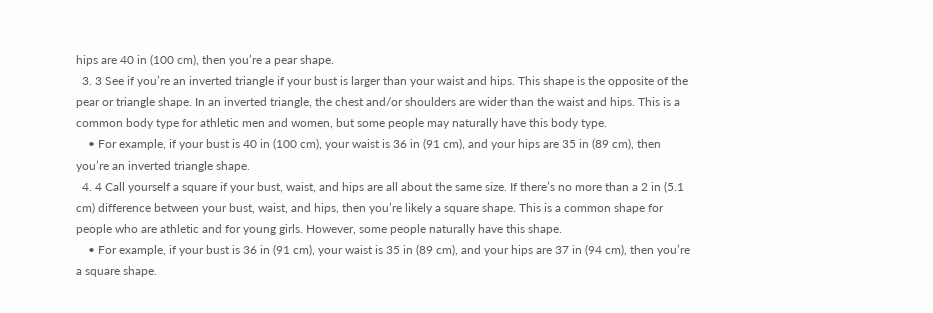hips are 40 in (100 cm), then you’re a pear shape.
  3. 3 See if you’re an inverted triangle if your bust is larger than your waist and hips. This shape is the opposite of the pear or triangle shape. In an inverted triangle, the chest and/or shoulders are wider than the waist and hips. This is a common body type for athletic men and women, but some people may naturally have this body type.
    • For example, if your bust is 40 in (100 cm), your waist is 36 in (91 cm), and your hips are 35 in (89 cm), then you’re an inverted triangle shape.
  4. 4 Call yourself a square if your bust, waist, and hips are all about the same size. If there’s no more than a 2 in (5.1 cm) difference between your bust, waist, and hips, then you’re likely a square shape. This is a common shape for people who are athletic and for young girls. However, some people naturally have this shape.
    • For example, if your bust is 36 in (91 cm), your waist is 35 in (89 cm), and your hips are 37 in (94 cm), then you’re a square shape.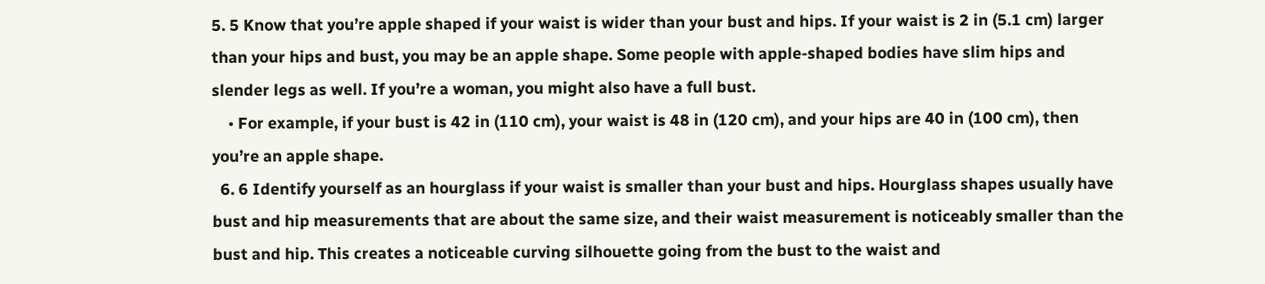5. 5 Know that you’re apple shaped if your waist is wider than your bust and hips. If your waist is 2 in (5.1 cm) larger than your hips and bust, you may be an apple shape. Some people with apple-shaped bodies have slim hips and slender legs as well. If you’re a woman, you might also have a full bust.
    • For example, if your bust is 42 in (110 cm), your waist is 48 in (120 cm), and your hips are 40 in (100 cm), then you’re an apple shape.
  6. 6 Identify yourself as an hourglass if your waist is smaller than your bust and hips. Hourglass shapes usually have bust and hip measurements that are about the same size, and their waist measurement is noticeably smaller than the bust and hip. This creates a noticeable curving silhouette going from the bust to the waist and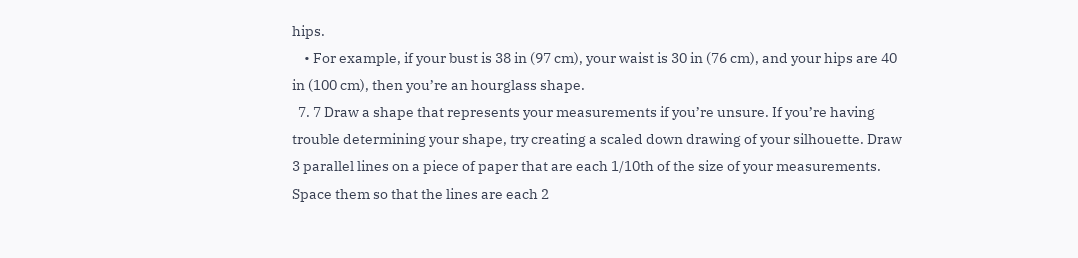hips.
    • For example, if your bust is 38 in (97 cm), your waist is 30 in (76 cm), and your hips are 40 in (100 cm), then you’re an hourglass shape.
  7. 7 Draw a shape that represents your measurements if you’re unsure. If you’re having trouble determining your shape, try creating a scaled down drawing of your silhouette. Draw 3 parallel lines on a piece of paper that are each 1/10th of the size of your measurements. Space them so that the lines are each 2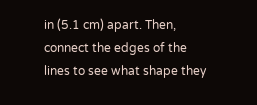in (5.1 cm) apart. Then, connect the edges of the lines to see what shape they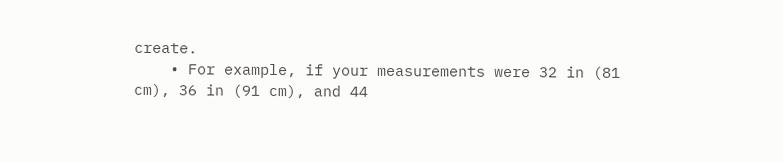create.
    • For example, if your measurements were 32 in (81 cm), 36 in (91 cm), and 44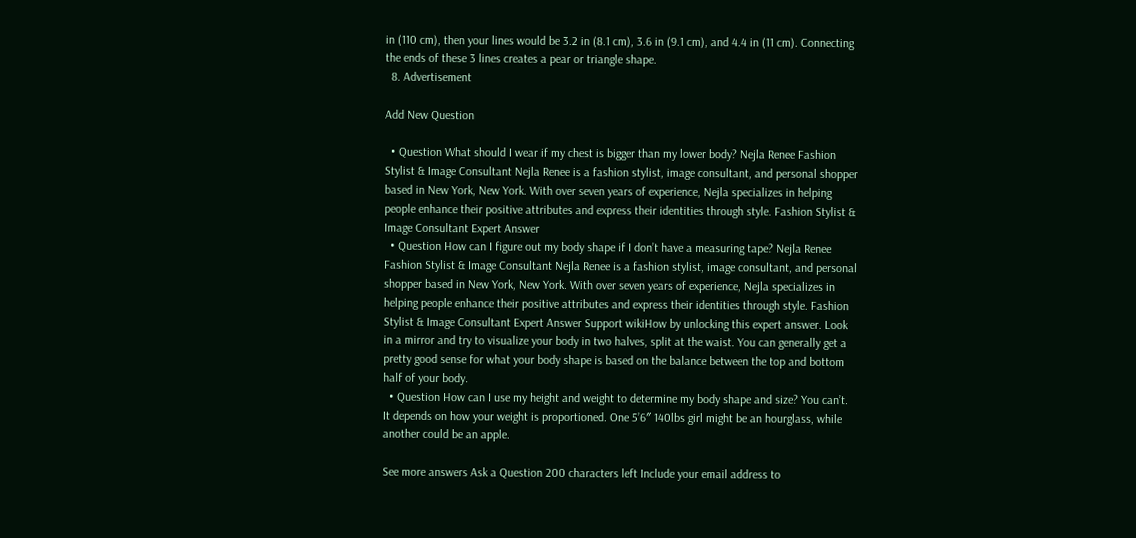in (110 cm), then your lines would be 3.2 in (8.1 cm), 3.6 in (9.1 cm), and 4.4 in (11 cm). Connecting the ends of these 3 lines creates a pear or triangle shape.
  8. Advertisement

Add New Question

  • Question What should I wear if my chest is bigger than my lower body? Nejla Renee Fashion Stylist & Image Consultant Nejla Renee is a fashion stylist, image consultant, and personal shopper based in New York, New York. With over seven years of experience, Nejla specializes in helping people enhance their positive attributes and express their identities through style. Fashion Stylist & Image Consultant Expert Answer
  • Question How can I figure out my body shape if I don’t have a measuring tape? Nejla Renee Fashion Stylist & Image Consultant Nejla Renee is a fashion stylist, image consultant, and personal shopper based in New York, New York. With over seven years of experience, Nejla specializes in helping people enhance their positive attributes and express their identities through style. Fashion Stylist & Image Consultant Expert Answer Support wikiHow by unlocking this expert answer. Look in a mirror and try to visualize your body in two halves, split at the waist. You can generally get a pretty good sense for what your body shape is based on the balance between the top and bottom half of your body.
  • Question How can I use my height and weight to determine my body shape and size? You can’t. It depends on how your weight is proportioned. One 5’6″ 140lbs girl might be an hourglass, while another could be an apple.

See more answers Ask a Question 200 characters left Include your email address to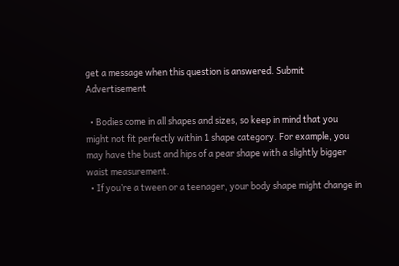get a message when this question is answered. Submit Advertisement

  • Bodies come in all shapes and sizes, so keep in mind that you might not fit perfectly within 1 shape category. For example, you may have the bust and hips of a pear shape with a slightly bigger waist measurement.
  • If you’re a tween or a teenager, your body shape might change in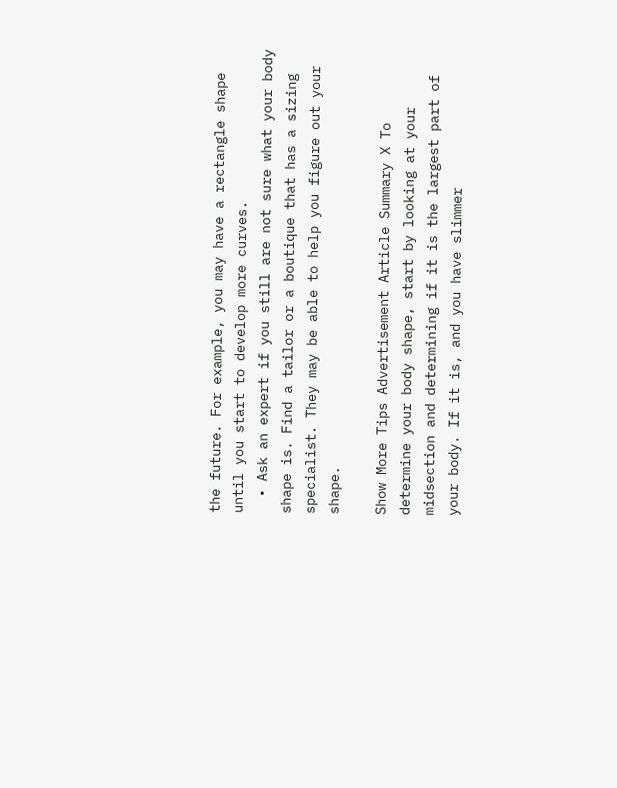the future. For example, you may have a rectangle shape until you start to develop more curves.
  • Ask an expert if you still are not sure what your body shape is. Find a tailor or a boutique that has a sizing specialist. They may be able to help you figure out your shape.

Show More Tips Advertisement Article Summary X To determine your body shape, start by looking at your midsection and determining if it is the largest part of your body. If it is, and you have slimmer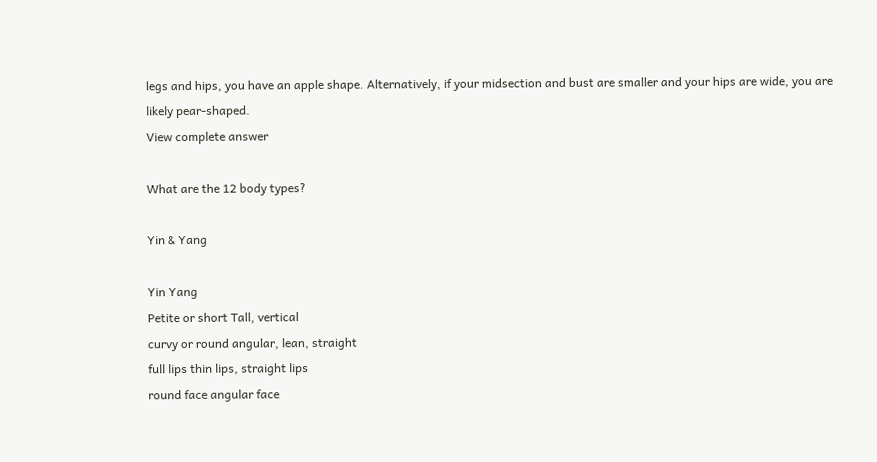legs and hips, you have an apple shape. Alternatively, if your midsection and bust are smaller and your hips are wide, you are likely pear-shaped.
View complete answer

What are the 12 body types?

Yin & Yang

Yin Yang
Petite or short Tall, vertical
curvy or round angular, lean, straight
full lips thin lips, straight lips
round face angular face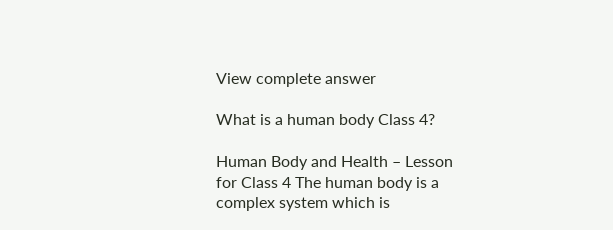View complete answer

What is a human body Class 4?

Human Body and Health – Lesson for Class 4 The human body is a complex system which is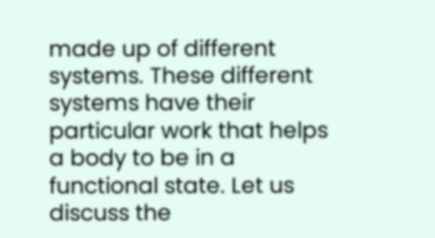made up of different systems. These different systems have their particular work that helps a body to be in a functional state. Let us discuss the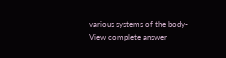various systems of the body-
View complete answer